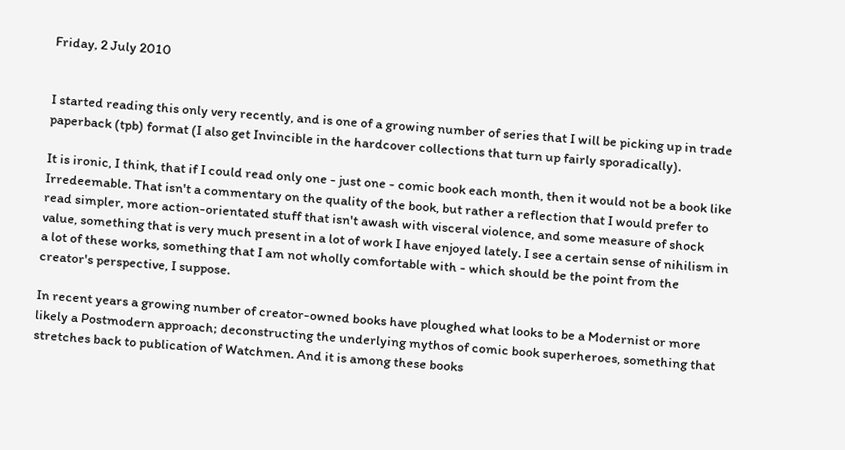Friday, 2 July 2010


I started reading this only very recently, and is one of a growing number of series that I will be picking up in trade paperback (tpb) format (I also get Invincible in the hardcover collections that turn up fairly sporadically).

It is ironic, I think, that if I could read only one - just one - comic book each month, then it would not be a book like Irredeemable. That isn't a commentary on the quality of the book, but rather a reflection that I would prefer to read simpler, more action-orientated stuff that isn't awash with visceral violence, and some measure of shock value, something that is very much present in a lot of work I have enjoyed lately. I see a certain sense of nihilism in a lot of these works, something that I am not wholly comfortable with - which should be the point from the creator's perspective, I suppose.

In recent years a growing number of creator-owned books have ploughed what looks to be a Modernist or more likely a Postmodern approach; deconstructing the underlying mythos of comic book superheroes, something that stretches back to publication of Watchmen. And it is among these books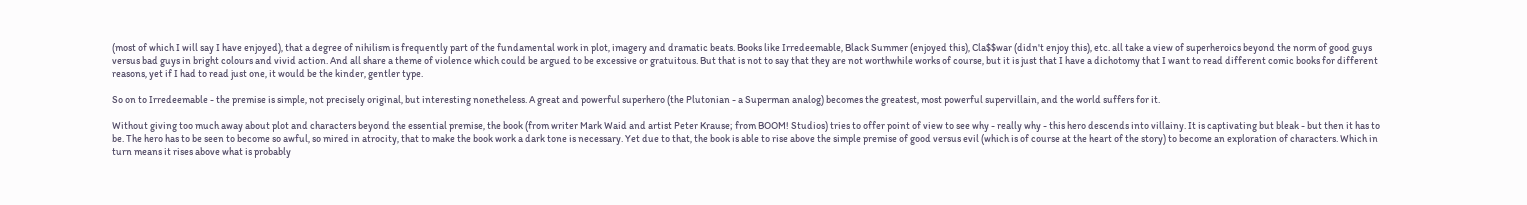(most of which I will say I have enjoyed), that a degree of nihilism is frequently part of the fundamental work in plot, imagery and dramatic beats. Books like Irredeemable, Black Summer (enjoyed this), Cla$$war (didn't enjoy this), etc. all take a view of superheroics beyond the norm of good guys versus bad guys in bright colours and vivid action. And all share a theme of violence which could be argued to be excessive or gratuitous. But that is not to say that they are not worthwhile works of course, but it is just that I have a dichotomy that I want to read different comic books for different reasons, yet if I had to read just one, it would be the kinder, gentler type.

So on to Irredeemable - the premise is simple, not precisely original, but interesting nonetheless. A great and powerful superhero (the Plutonian - a Superman analog) becomes the greatest, most powerful supervillain, and the world suffers for it.

Without giving too much away about plot and characters beyond the essential premise, the book (from writer Mark Waid and artist Peter Krause; from BOOM! Studios) tries to offer point of view to see why - really why - this hero descends into villainy. It is captivating but bleak - but then it has to be. The hero has to be seen to become so awful, so mired in atrocity, that to make the book work a dark tone is necessary. Yet due to that, the book is able to rise above the simple premise of good versus evil (which is of course at the heart of the story) to become an exploration of characters. Which in turn means it rises above what is probably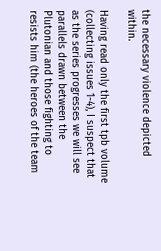the necessary violence depicted within.

Having read only the first tpb volume (collecting issues 1-4), I suspect that as the series progresses we will see parallels drawn between the Plutonian and those fighting to resists him (the heroes of the team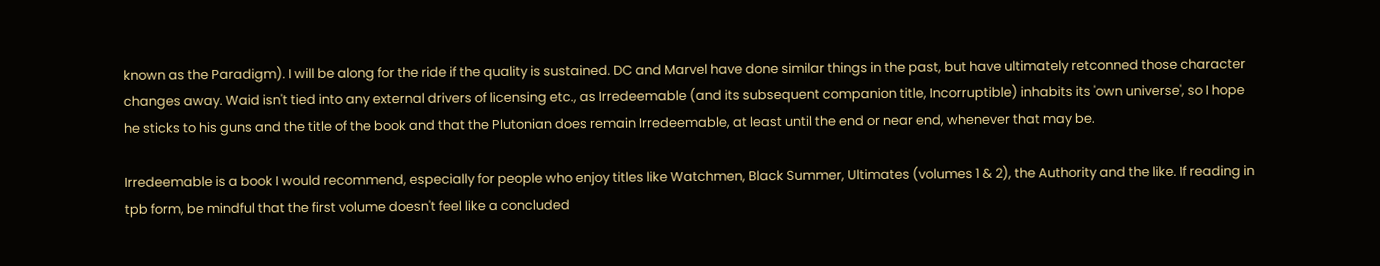known as the Paradigm). I will be along for the ride if the quality is sustained. DC and Marvel have done similar things in the past, but have ultimately retconned those character changes away. Waid isn't tied into any external drivers of licensing etc., as Irredeemable (and its subsequent companion title, Incorruptible) inhabits its 'own universe', so I hope he sticks to his guns and the title of the book and that the Plutonian does remain Irredeemable, at least until the end or near end, whenever that may be.

Irredeemable is a book I would recommend, especially for people who enjoy titles like Watchmen, Black Summer, Ultimates (volumes 1 & 2), the Authority and the like. If reading in tpb form, be mindful that the first volume doesn't feel like a concluded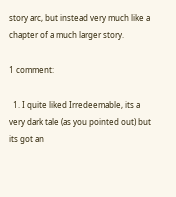story arc, but instead very much like a chapter of a much larger story.

1 comment:

  1. I quite liked Irredeemable, its a very dark tale (as you pointed out) but its got an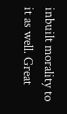inbuilt morality to it as well. Great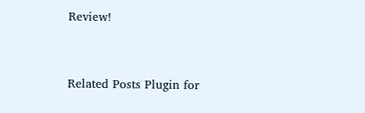Review!


Related Posts Plugin for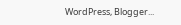WordPress, Blogger...